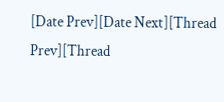[Date Prev][Date Next][Thread Prev][Thread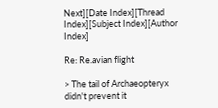Next][Date Index][Thread Index][Subject Index][Author Index]

Re: Re.avian flight

> The tail of Archaeopteryx didn't prevent it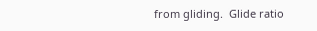from gliding.  Glide ratio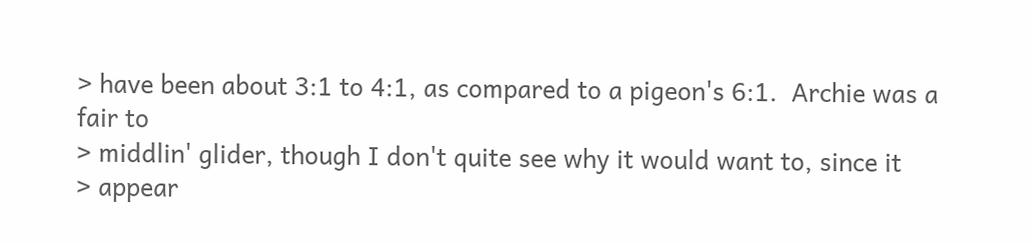> have been about 3:1 to 4:1, as compared to a pigeon's 6:1.  Archie was a
fair to
> middlin' glider, though I don't quite see why it would want to, since it
> appear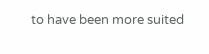to have been more suited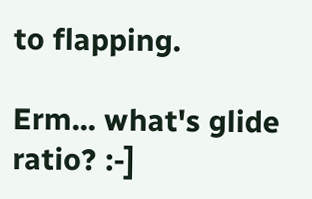to flapping.

Erm... what's glide ratio? :-]